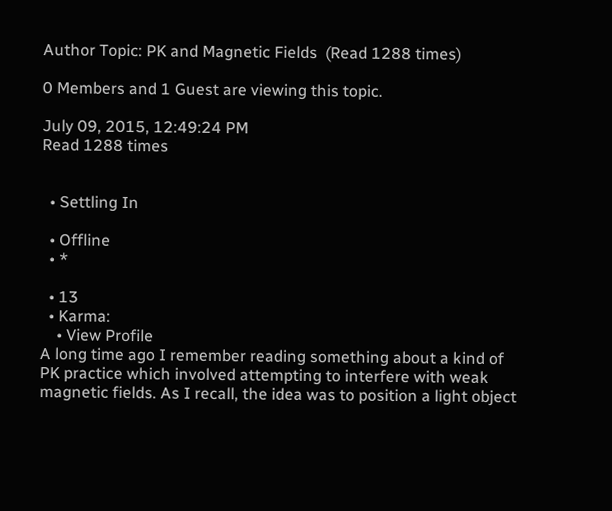Author Topic: PK and Magnetic Fields  (Read 1288 times)

0 Members and 1 Guest are viewing this topic.

July 09, 2015, 12:49:24 PM
Read 1288 times


  • Settling In

  • Offline
  • *

  • 13
  • Karma:
    • View Profile
A long time ago I remember reading something about a kind of PK practice which involved attempting to interfere with weak magnetic fields. As I recall, the idea was to position a light object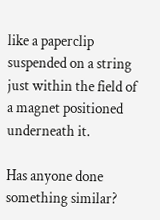like a paperclip suspended on a string just within the field of a magnet positioned underneath it.

Has anyone done something similar?